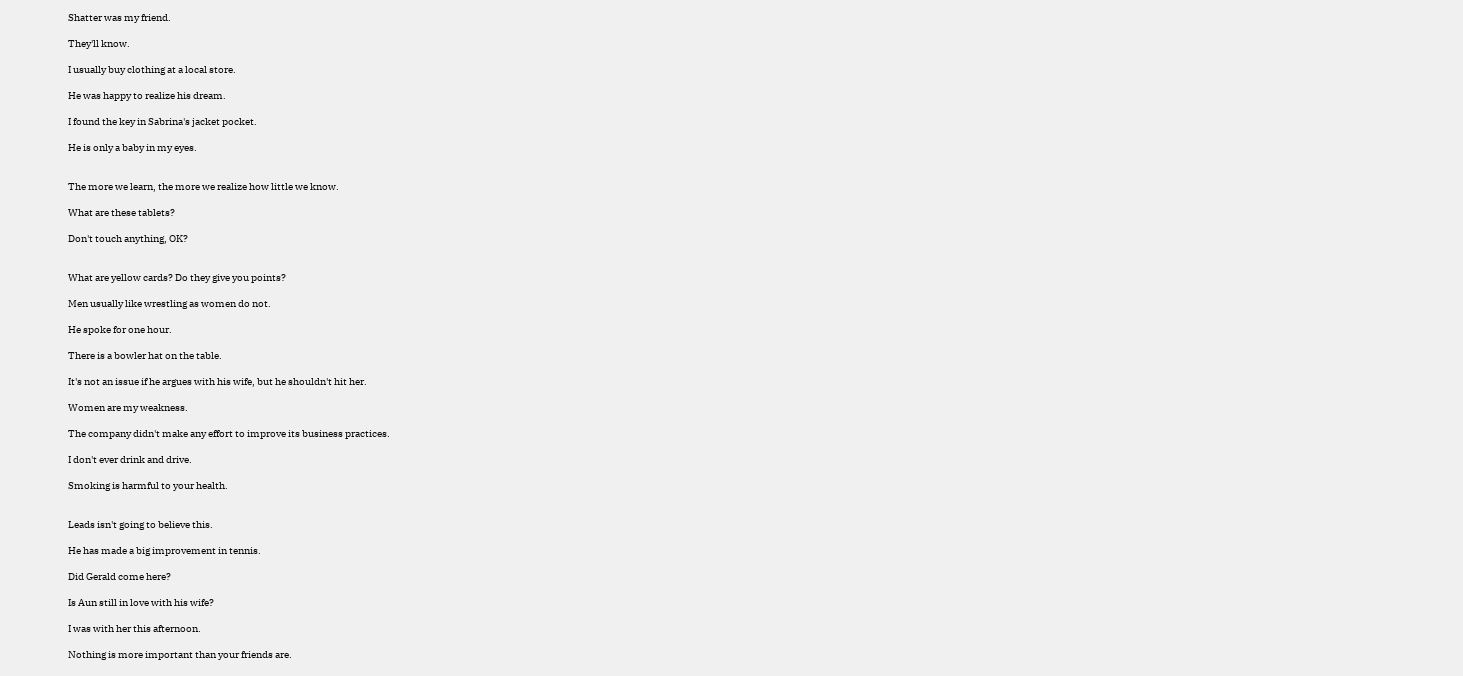Shatter was my friend.

They'll know.

I usually buy clothing at a local store.

He was happy to realize his dream.

I found the key in Sabrina's jacket pocket.

He is only a baby in my eyes.


The more we learn, the more we realize how little we know.

What are these tablets?

Don't touch anything, OK?


What are yellow cards? Do they give you points?

Men usually like wrestling as women do not.

He spoke for one hour.

There is a bowler hat on the table.

It's not an issue if he argues with his wife, but he shouldn't hit her.

Women are my weakness.

The company didn't make any effort to improve its business practices.

I don't ever drink and drive.

Smoking is harmful to your health.


Leads isn't going to believe this.

He has made a big improvement in tennis.

Did Gerald come here?

Is Aun still in love with his wife?

I was with her this afternoon.

Nothing is more important than your friends are.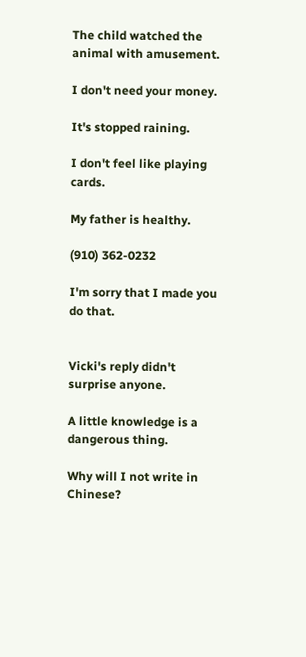The child watched the animal with amusement.

I don't need your money.

It's stopped raining.

I don't feel like playing cards.

My father is healthy.

(910) 362-0232

I'm sorry that I made you do that.


Vicki's reply didn't surprise anyone.

A little knowledge is a dangerous thing.

Why will I not write in Chinese?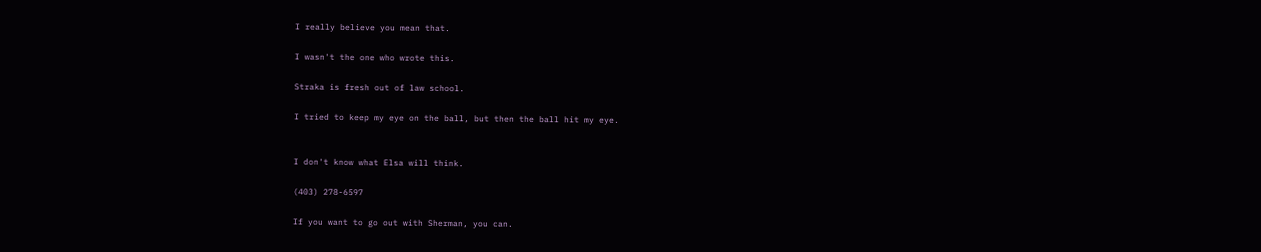I really believe you mean that.

I wasn't the one who wrote this.

Straka is fresh out of law school.

I tried to keep my eye on the ball, but then the ball hit my eye.


I don't know what Elsa will think.

(403) 278-6597

If you want to go out with Sherman, you can.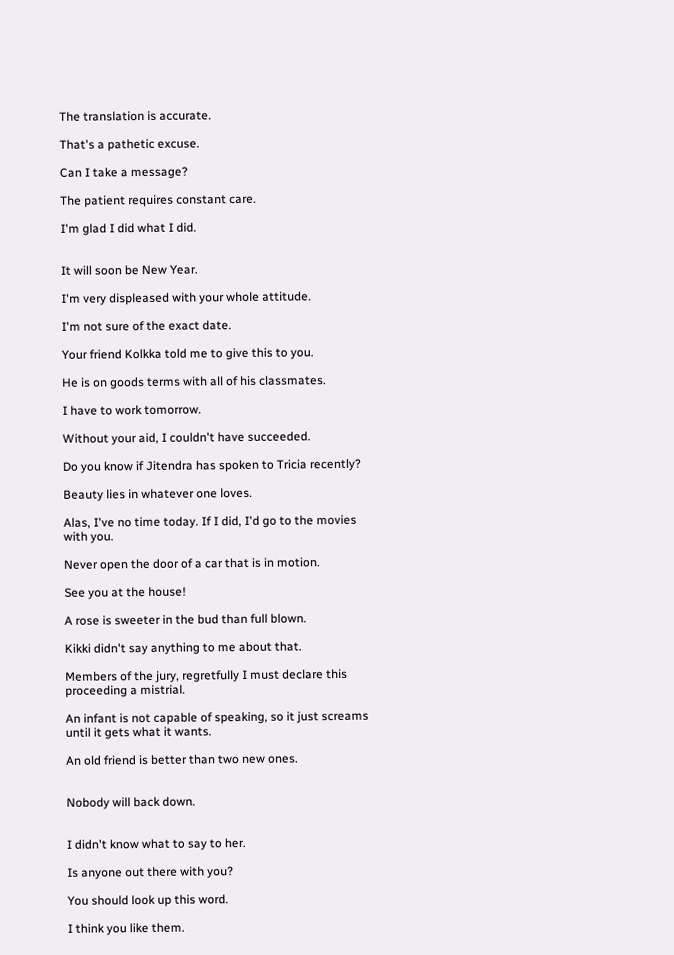The translation is accurate.

That's a pathetic excuse.

Can I take a message?

The patient requires constant care.

I'm glad I did what I did.


It will soon be New Year.

I'm very displeased with your whole attitude.

I'm not sure of the exact date.

Your friend Kolkka told me to give this to you.

He is on goods terms with all of his classmates.

I have to work tomorrow.

Without your aid, I couldn't have succeeded.

Do you know if Jitendra has spoken to Tricia recently?

Beauty lies in whatever one loves.

Alas, I've no time today. If I did, I'd go to the movies with you.

Never open the door of a car that is in motion.

See you at the house!

A rose is sweeter in the bud than full blown.

Kikki didn't say anything to me about that.

Members of the jury, regretfully I must declare this proceeding a mistrial.

An infant is not capable of speaking, so it just screams until it gets what it wants.

An old friend is better than two new ones.


Nobody will back down.


I didn't know what to say to her.

Is anyone out there with you?

You should look up this word.

I think you like them.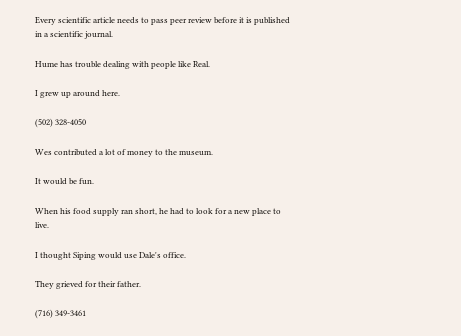Every scientific article needs to pass peer review before it is published in a scientific journal.

Hume has trouble dealing with people like Real.

I grew up around here.

(502) 328-4050

Wes contributed a lot of money to the museum.

It would be fun.

When his food supply ran short, he had to look for a new place to live.

I thought Siping would use Dale's office.

They grieved for their father.

(716) 349-3461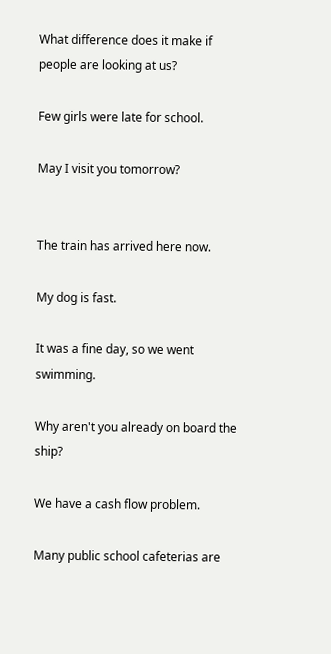What difference does it make if people are looking at us?

Few girls were late for school.

May I visit you tomorrow?


The train has arrived here now.

My dog is fast.

It was a fine day, so we went swimming.

Why aren't you already on board the ship?

We have a cash flow problem.

Many public school cafeterias are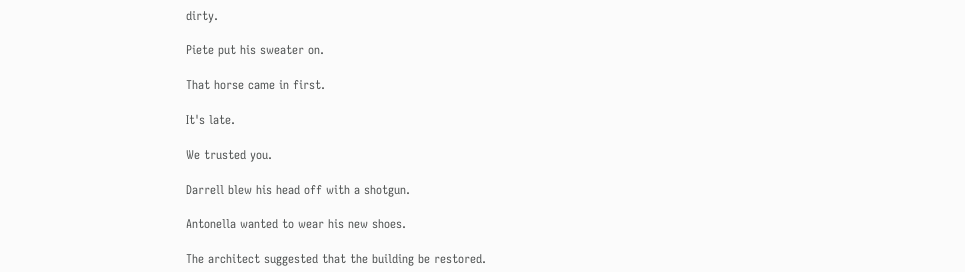dirty.

Piete put his sweater on.

That horse came in first.

It's late.

We trusted you.

Darrell blew his head off with a shotgun.

Antonella wanted to wear his new shoes.

The architect suggested that the building be restored.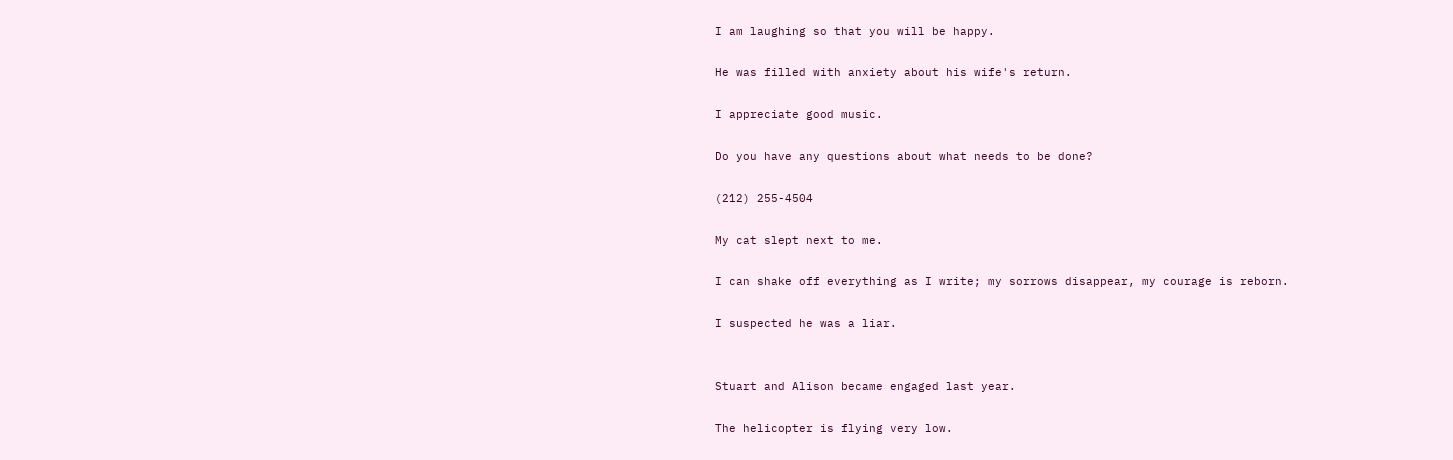I am laughing so that you will be happy.

He was filled with anxiety about his wife's return.

I appreciate good music.

Do you have any questions about what needs to be done?

(212) 255-4504

My cat slept next to me.

I can shake off everything as I write; my sorrows disappear, my courage is reborn.

I suspected he was a liar.


Stuart and Alison became engaged last year.

The helicopter is flying very low.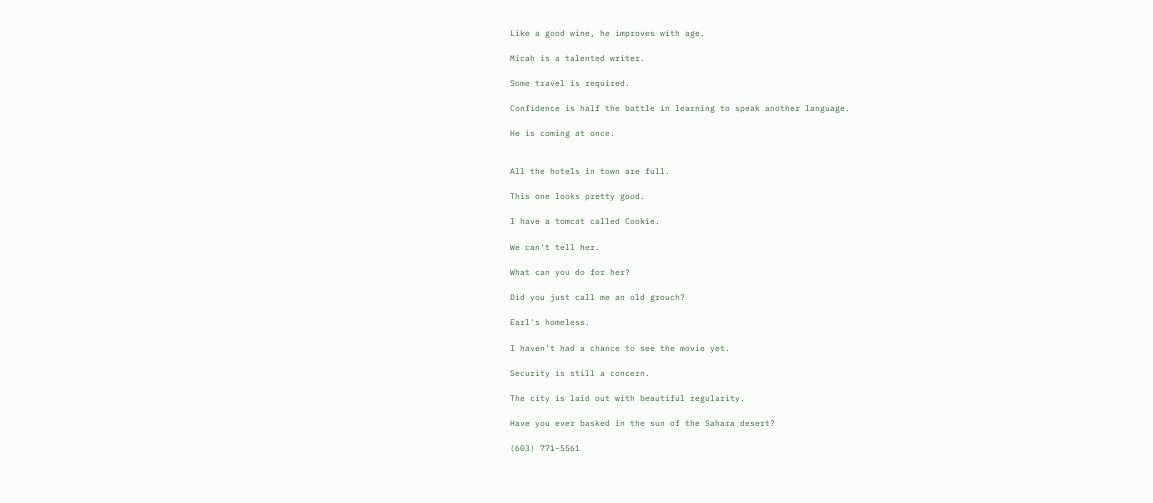Like a good wine, he improves with age.

Micah is a talented writer.

Some travel is required.

Confidence is half the battle in learning to speak another language.

He is coming at once.


All the hotels in town are full.

This one looks pretty good.

I have a tomcat called Cookie.

We can't tell her.

What can you do for her?

Did you just call me an old grouch?

Earl's homeless.

I haven't had a chance to see the movie yet.

Security is still a concern.

The city is laid out with beautiful regularity.

Have you ever basked in the sun of the Sahara desert?

(603) 771-5561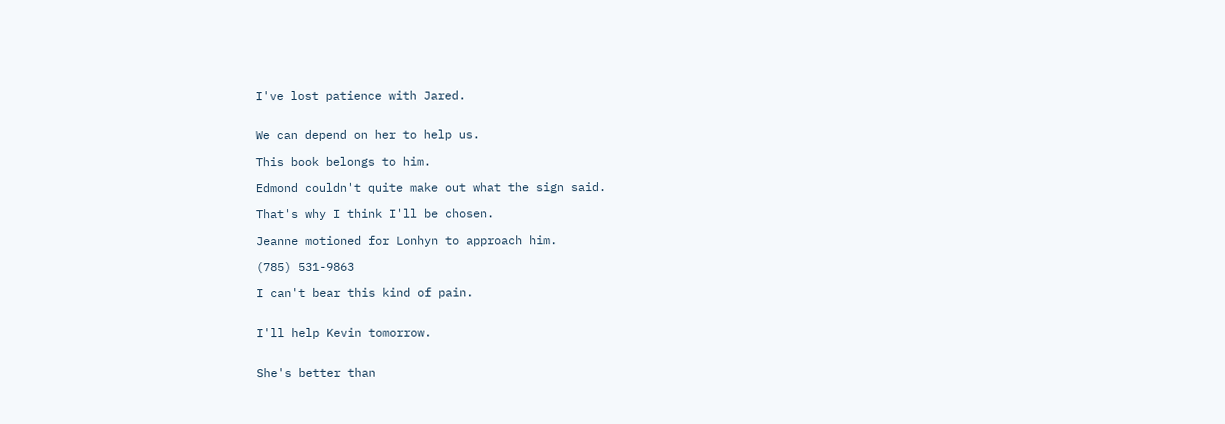I've lost patience with Jared.


We can depend on her to help us.

This book belongs to him.

Edmond couldn't quite make out what the sign said.

That's why I think I'll be chosen.

Jeanne motioned for Lonhyn to approach him.

(785) 531-9863

I can't bear this kind of pain.


I'll help Kevin tomorrow.


She's better than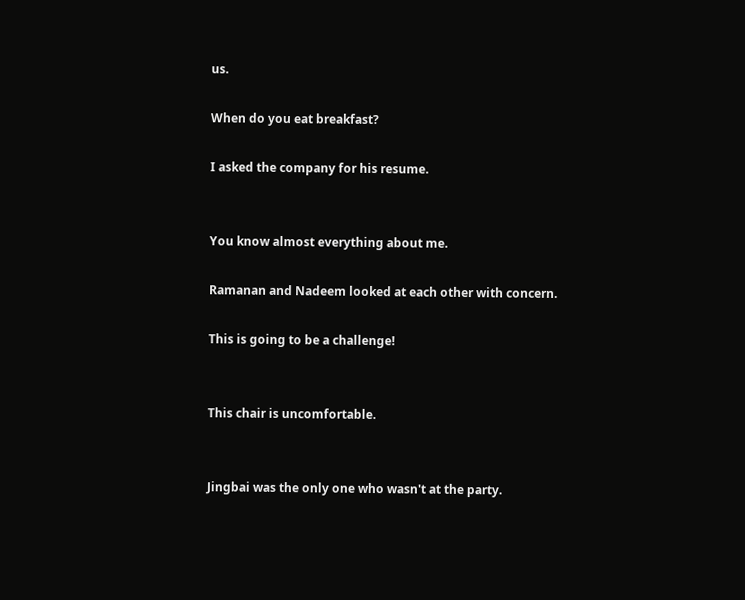us.

When do you eat breakfast?

I asked the company for his resume.


You know almost everything about me.

Ramanan and Nadeem looked at each other with concern.

This is going to be a challenge!


This chair is uncomfortable.


Jingbai was the only one who wasn't at the party.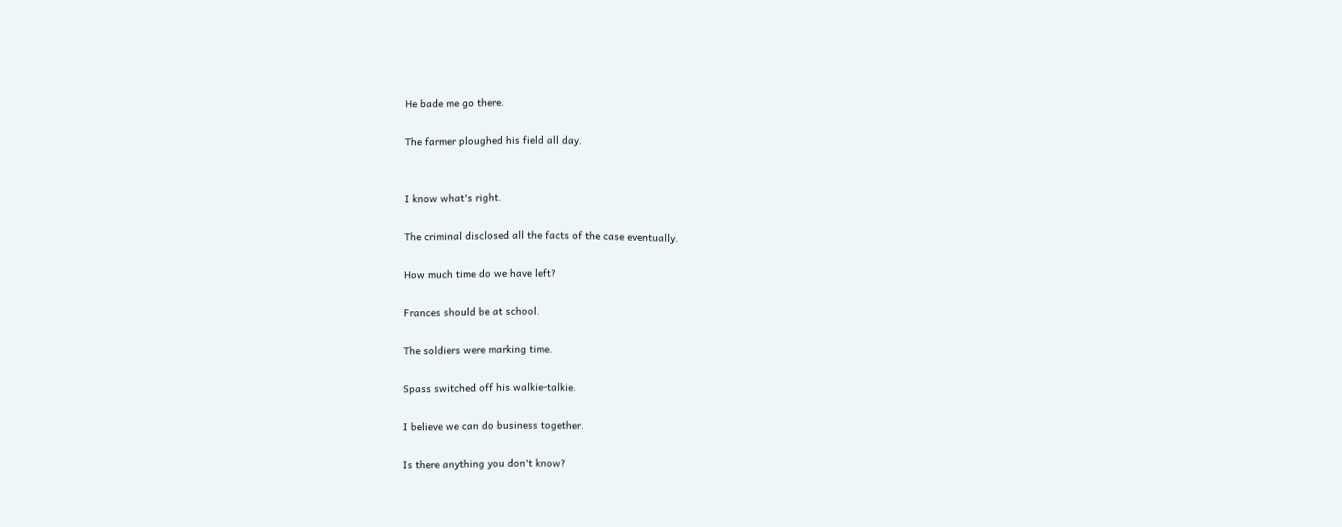He bade me go there.

The farmer ploughed his field all day.


I know what's right.

The criminal disclosed all the facts of the case eventually.

How much time do we have left?

Frances should be at school.

The soldiers were marking time.

Spass switched off his walkie-talkie.

I believe we can do business together.

Is there anything you don't know?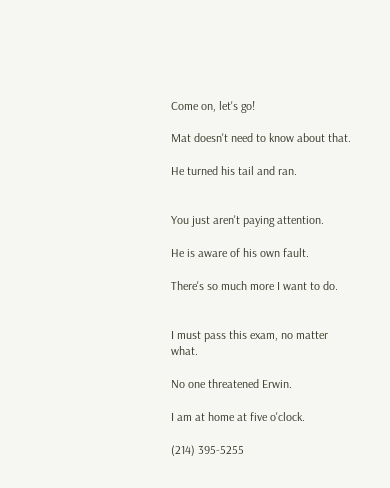Come on, let's go!

Mat doesn't need to know about that.

He turned his tail and ran.


You just aren't paying attention.

He is aware of his own fault.

There's so much more I want to do.


I must pass this exam, no matter what.

No one threatened Erwin.

I am at home at five o'clock.

(214) 395-5255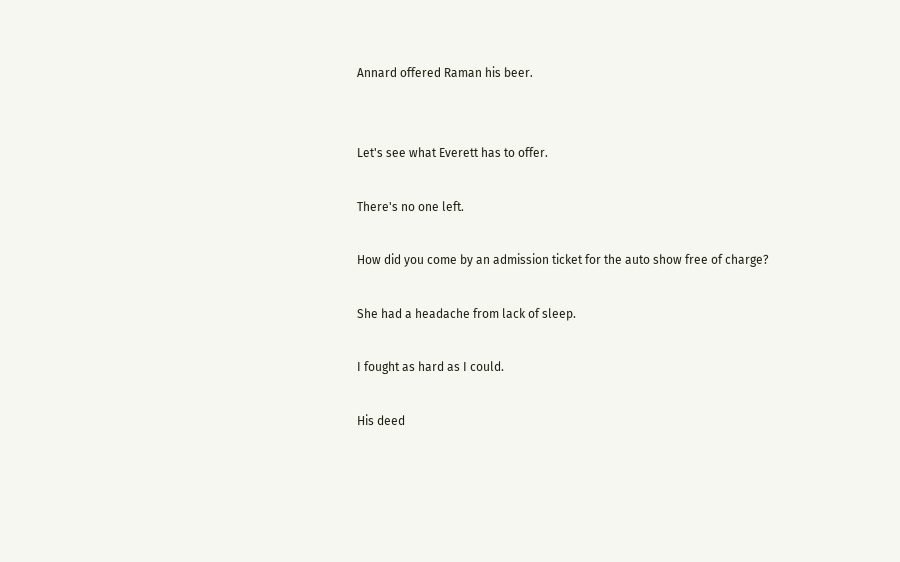Annard offered Raman his beer.


Let's see what Everett has to offer.

There's no one left.

How did you come by an admission ticket for the auto show free of charge?

She had a headache from lack of sleep.

I fought as hard as I could.

His deed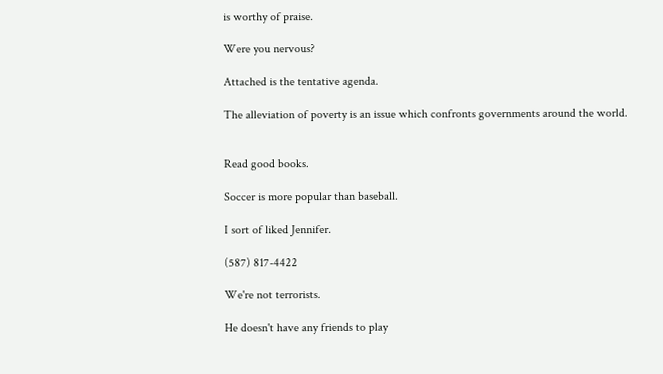is worthy of praise.

Were you nervous?

Attached is the tentative agenda.

The alleviation of poverty is an issue which confronts governments around the world.


Read good books.

Soccer is more popular than baseball.

I sort of liked Jennifer.

(587) 817-4422

We're not terrorists.

He doesn't have any friends to play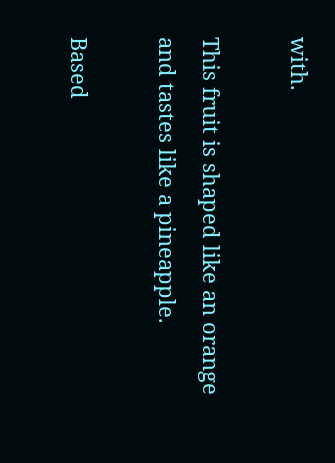with.

This fruit is shaped like an orange and tastes like a pineapple.

Based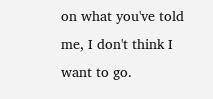on what you've told me, I don't think I want to go.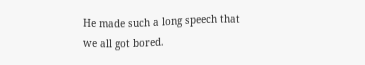He made such a long speech that we all got bored.